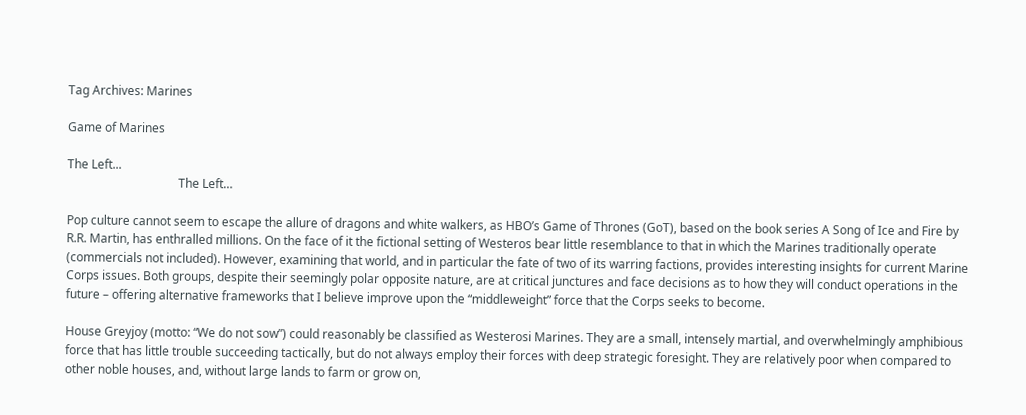Tag Archives: Marines

Game of Marines

The Left...
                                     The Left…

Pop culture cannot seem to escape the allure of dragons and white walkers, as HBO’s Game of Thrones (GoT), based on the book series A Song of Ice and Fire by R.R. Martin, has enthralled millions. On the face of it the fictional setting of Westeros bear little resemblance to that in which the Marines traditionally operate (commercials not included). However, examining that world, and in particular the fate of two of its warring factions, provides interesting insights for current Marine Corps issues. Both groups, despite their seemingly polar opposite nature, are at critical junctures and face decisions as to how they will conduct operations in the future – offering alternative frameworks that I believe improve upon the “middleweight” force that the Corps seeks to become.

House Greyjoy (motto: “We do not sow”) could reasonably be classified as Westerosi Marines. They are a small, intensely martial, and overwhelmingly amphibious force that has little trouble succeeding tactically, but do not always employ their forces with deep strategic foresight. They are relatively poor when compared to other noble houses, and, without large lands to farm or grow on,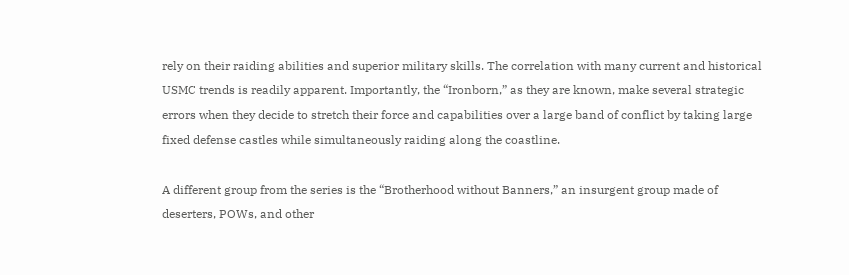rely on their raiding abilities and superior military skills. The correlation with many current and historical USMC trends is readily apparent. Importantly, the “Ironborn,” as they are known, make several strategic errors when they decide to stretch their force and capabilities over a large band of conflict by taking large fixed defense castles while simultaneously raiding along the coastline.

A different group from the series is the “Brotherhood without Banners,” an insurgent group made of deserters, POWs, and other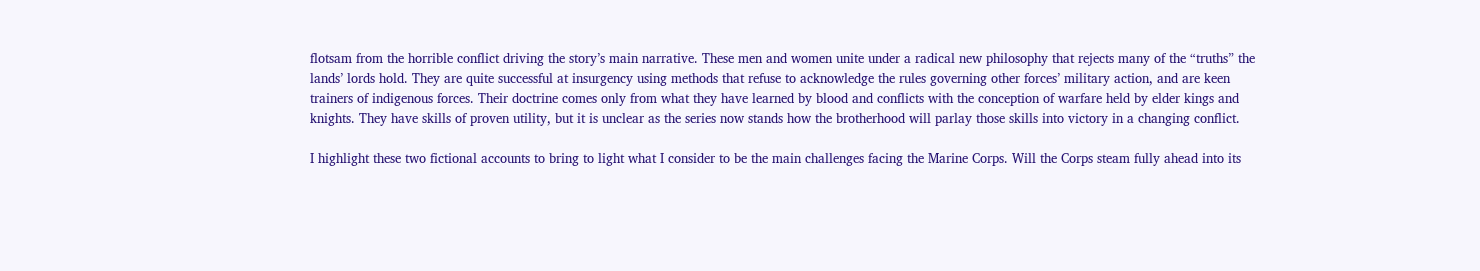flotsam from the horrible conflict driving the story’s main narrative. These men and women unite under a radical new philosophy that rejects many of the “truths” the lands’ lords hold. They are quite successful at insurgency using methods that refuse to acknowledge the rules governing other forces’ military action, and are keen trainers of indigenous forces. Their doctrine comes only from what they have learned by blood and conflicts with the conception of warfare held by elder kings and knights. They have skills of proven utility, but it is unclear as the series now stands how the brotherhood will parlay those skills into victory in a changing conflict.

I highlight these two fictional accounts to bring to light what I consider to be the main challenges facing the Marine Corps. Will the Corps steam fully ahead into its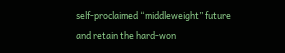self-proclaimed “middleweight” future and retain the hard-won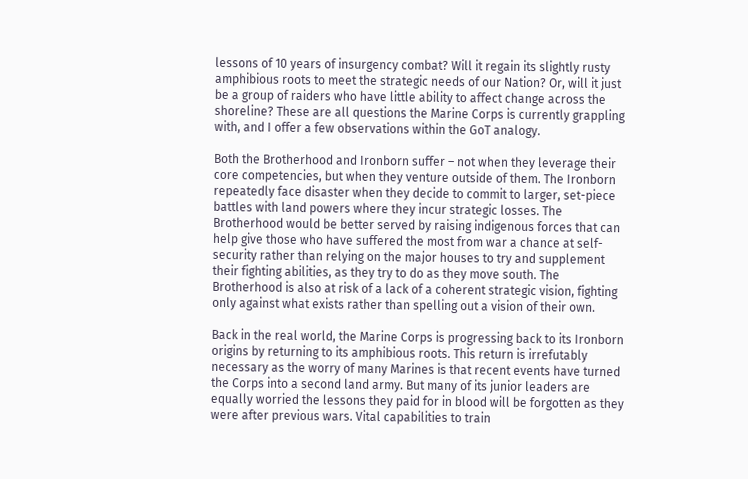lessons of 10 years of insurgency combat? Will it regain its slightly rusty amphibious roots to meet the strategic needs of our Nation? Or, will it just be a group of raiders who have little ability to affect change across the shoreline? These are all questions the Marine Corps is currently grappling with, and I offer a few observations within the GoT analogy.

Both the Brotherhood and Ironborn suffer – not when they leverage their core competencies, but when they venture outside of them. The Ironborn repeatedly face disaster when they decide to commit to larger, set-piece battles with land powers where they incur strategic losses. The Brotherhood would be better served by raising indigenous forces that can help give those who have suffered the most from war a chance at self-security rather than relying on the major houses to try and supplement their fighting abilities, as they try to do as they move south. The Brotherhood is also at risk of a lack of a coherent strategic vision, fighting only against what exists rather than spelling out a vision of their own.

Back in the real world, the Marine Corps is progressing back to its Ironborn origins by returning to its amphibious roots. This return is irrefutably necessary as the worry of many Marines is that recent events have turned the Corps into a second land army. But many of its junior leaders are equally worried the lessons they paid for in blood will be forgotten as they were after previous wars. Vital capabilities to train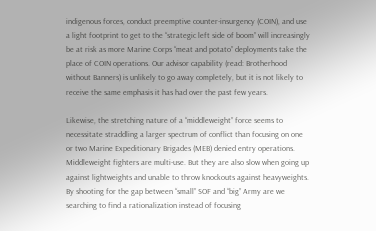indigenous forces, conduct preemptive counter-insurgency (COIN), and use a light footprint to get to the “strategic left side of boom” will increasingly be at risk as more Marine Corps “meat and potato” deployments take the place of COIN operations. Our advisor capability (read: Brotherhood without Banners) is unlikely to go away completely, but it is not likely to receive the same emphasis it has had over the past few years.

Likewise, the stretching nature of a “middleweight” force seems to necessitate straddling a larger spectrum of conflict than focusing on one or two Marine Expeditionary Brigades (MEB) denied entry operations. Middleweight fighters are multi-use. But they are also slow when going up against lightweights and unable to throw knockouts against heavyweights. By shooting for the gap between “small” SOF and “big” Army are we searching to find a rationalization instead of focusing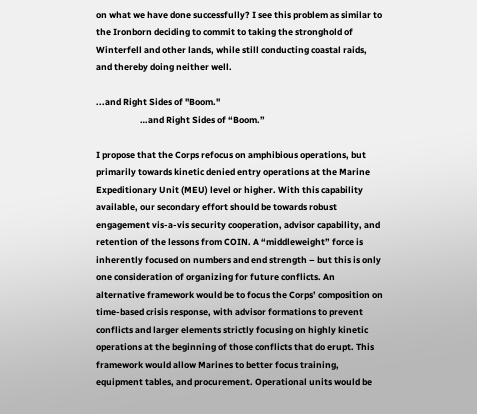on what we have done successfully? I see this problem as similar to the Ironborn deciding to commit to taking the stronghold of Winterfell and other lands, while still conducting coastal raids, and thereby doing neither well.

...and Right Sides of "Boom."
                      …and Right Sides of “Boom.”

I propose that the Corps refocus on amphibious operations, but primarily towards kinetic denied entry operations at the Marine Expeditionary Unit (MEU) level or higher. With this capability available, our secondary effort should be towards robust engagement vis-a-vis security cooperation, advisor capability, and retention of the lessons from COIN. A “middleweight” force is inherently focused on numbers and end strength – but this is only one consideration of organizing for future conflicts. An alternative framework would be to focus the Corps’ composition on time-based crisis response, with advisor formations to prevent conflicts and larger elements strictly focusing on highly kinetic operations at the beginning of those conflicts that do erupt. This framework would allow Marines to better focus training, equipment tables, and procurement. Operational units would be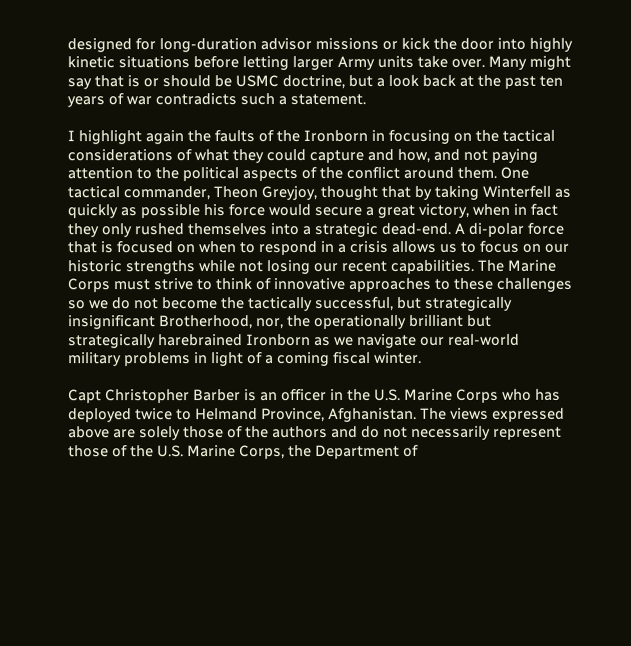designed for long-duration advisor missions or kick the door into highly kinetic situations before letting larger Army units take over. Many might say that is or should be USMC doctrine, but a look back at the past ten years of war contradicts such a statement.

I highlight again the faults of the Ironborn in focusing on the tactical considerations of what they could capture and how, and not paying attention to the political aspects of the conflict around them. One tactical commander, Theon Greyjoy, thought that by taking Winterfell as quickly as possible his force would secure a great victory, when in fact they only rushed themselves into a strategic dead-end. A di-polar force that is focused on when to respond in a crisis allows us to focus on our historic strengths while not losing our recent capabilities. The Marine Corps must strive to think of innovative approaches to these challenges so we do not become the tactically successful, but strategically insignificant Brotherhood, nor, the operationally brilliant but strategically harebrained Ironborn as we navigate our real-world military problems in light of a coming fiscal winter.

Capt Christopher Barber is an officer in the U.S. Marine Corps who has deployed twice to Helmand Province, Afghanistan. The views expressed above are solely those of the authors and do not necessarily represent those of the U.S. Marine Corps, the Department of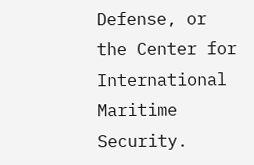Defense, or the Center for International Maritime Security.